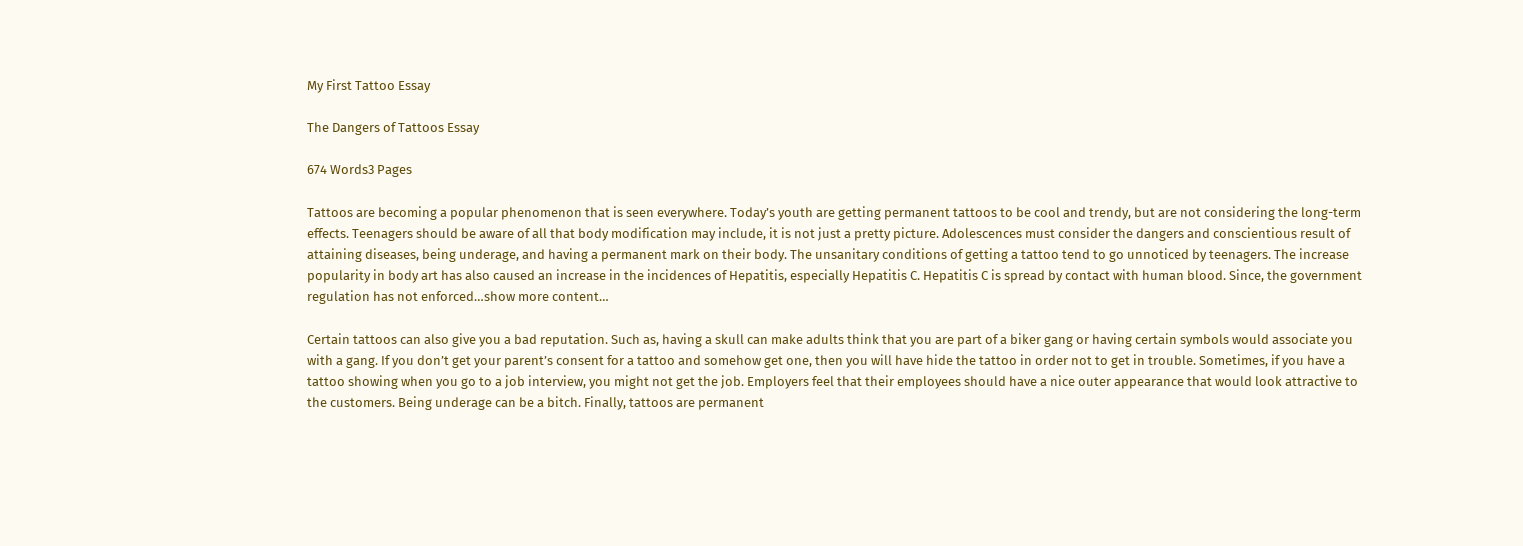My First Tattoo Essay

The Dangers of Tattoos Essay

674 Words3 Pages

Tattoos are becoming a popular phenomenon that is seen everywhere. Today’s youth are getting permanent tattoos to be cool and trendy, but are not considering the long-term effects. Teenagers should be aware of all that body modification may include, it is not just a pretty picture. Adolescences must consider the dangers and conscientious result of attaining diseases, being underage, and having a permanent mark on their body. The unsanitary conditions of getting a tattoo tend to go unnoticed by teenagers. The increase popularity in body art has also caused an increase in the incidences of Hepatitis, especially Hepatitis C. Hepatitis C is spread by contact with human blood. Since, the government regulation has not enforced…show more content…

Certain tattoos can also give you a bad reputation. Such as, having a skull can make adults think that you are part of a biker gang or having certain symbols would associate you with a gang. If you don’t get your parent’s consent for a tattoo and somehow get one, then you will have hide the tattoo in order not to get in trouble. Sometimes, if you have a tattoo showing when you go to a job interview, you might not get the job. Employers feel that their employees should have a nice outer appearance that would look attractive to the customers. Being underage can be a bitch. Finally, tattoos are permanent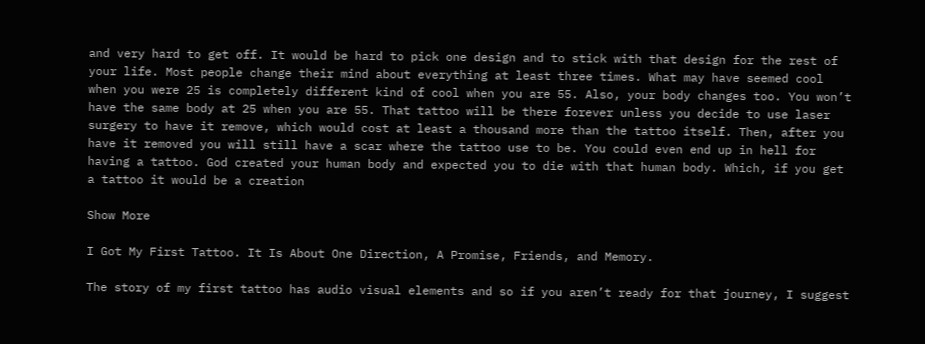and very hard to get off. It would be hard to pick one design and to stick with that design for the rest of your life. Most people change their mind about everything at least three times. What may have seemed cool when you were 25 is completely different kind of cool when you are 55. Also, your body changes too. You won’t have the same body at 25 when you are 55. That tattoo will be there forever unless you decide to use laser surgery to have it remove, which would cost at least a thousand more than the tattoo itself. Then, after you have it removed you will still have a scar where the tattoo use to be. You could even end up in hell for having a tattoo. God created your human body and expected you to die with that human body. Which, if you get a tattoo it would be a creation

Show More

I Got My First Tattoo. It Is About One Direction, A Promise, Friends, and Memory.

The story of my first tattoo has audio visual elements and so if you aren’t ready for that journey, I suggest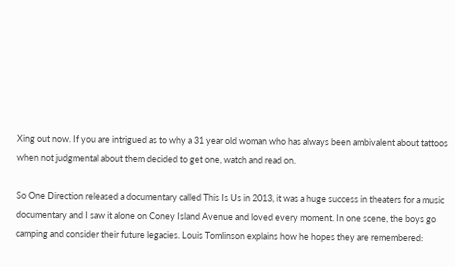Xing out now. If you are intrigued as to why a 31 year old woman who has always been ambivalent about tattoos when not judgmental about them decided to get one, watch and read on.

So One Direction released a documentary called This Is Us in 2013, it was a huge success in theaters for a music documentary and I saw it alone on Coney Island Avenue and loved every moment. In one scene, the boys go camping and consider their future legacies. Louis Tomlinson explains how he hopes they are remembered: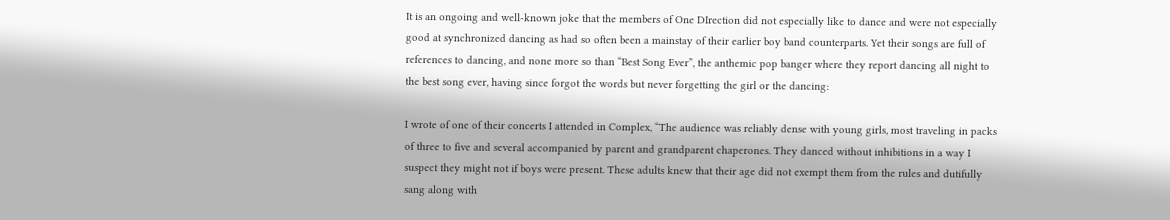It is an ongoing and well-known joke that the members of One DIrection did not especially like to dance and were not especially good at synchronized dancing as had so often been a mainstay of their earlier boy band counterparts. Yet their songs are full of references to dancing, and none more so than “Best Song Ever”, the anthemic pop banger where they report dancing all night to the best song ever, having since forgot the words but never forgetting the girl or the dancing:

I wrote of one of their concerts I attended in Complex, “The audience was reliably dense with young girls, most traveling in packs of three to five and several accompanied by parent and grandparent chaperones. They danced without inhibitions in a way I suspect they might not if boys were present. These adults knew that their age did not exempt them from the rules and dutifully sang along with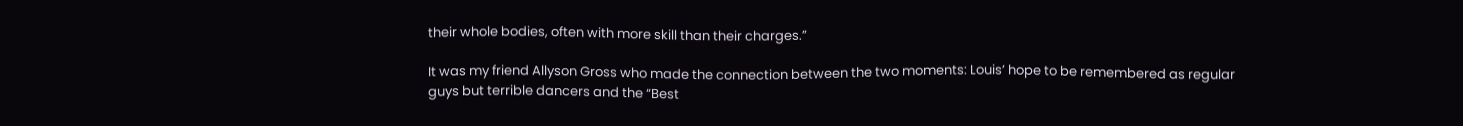their whole bodies, often with more skill than their charges.”

It was my friend Allyson Gross who made the connection between the two moments: Louis’ hope to be remembered as regular guys but terrible dancers and the “Best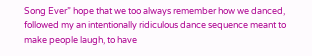Song Ever” hope that we too always remember how we danced, followed my an intentionally ridiculous dance sequence meant to make people laugh, to have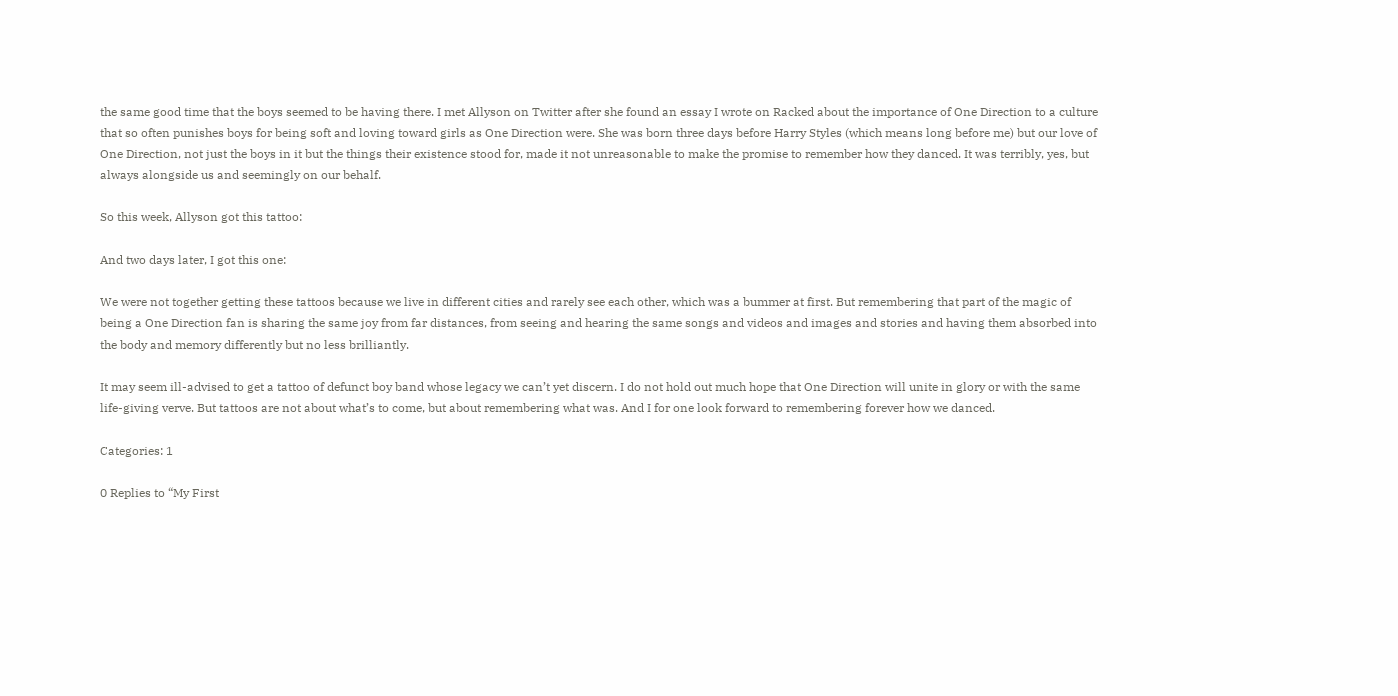the same good time that the boys seemed to be having there. I met Allyson on Twitter after she found an essay I wrote on Racked about the importance of One Direction to a culture that so often punishes boys for being soft and loving toward girls as One Direction were. She was born three days before Harry Styles (which means long before me) but our love of One Direction, not just the boys in it but the things their existence stood for, made it not unreasonable to make the promise to remember how they danced. It was terribly, yes, but always alongside us and seemingly on our behalf.

So this week, Allyson got this tattoo:

And two days later, I got this one:

We were not together getting these tattoos because we live in different cities and rarely see each other, which was a bummer at first. But remembering that part of the magic of being a One Direction fan is sharing the same joy from far distances, from seeing and hearing the same songs and videos and images and stories and having them absorbed into the body and memory differently but no less brilliantly.

It may seem ill-advised to get a tattoo of defunct boy band whose legacy we can’t yet discern. I do not hold out much hope that One Direction will unite in glory or with the same life-giving verve. But tattoos are not about what’s to come, but about remembering what was. And I for one look forward to remembering forever how we danced.

Categories: 1

0 Replies to “My First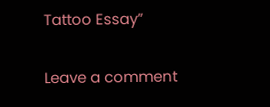Tattoo Essay”

Leave a comment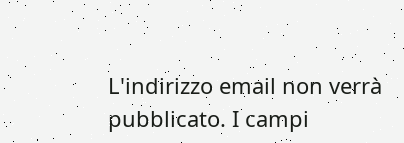L'indirizzo email non verrà pubblicato. I campi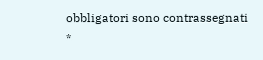obbligatori sono contrassegnati *